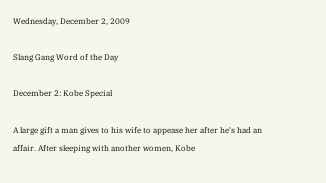Wednesday, December 2, 2009

Slang Gang Word of the Day

December 2: Kobe Special

A large gift a man gives to his wife to appease her after he's had an affair. After sleeping with another women, Kobe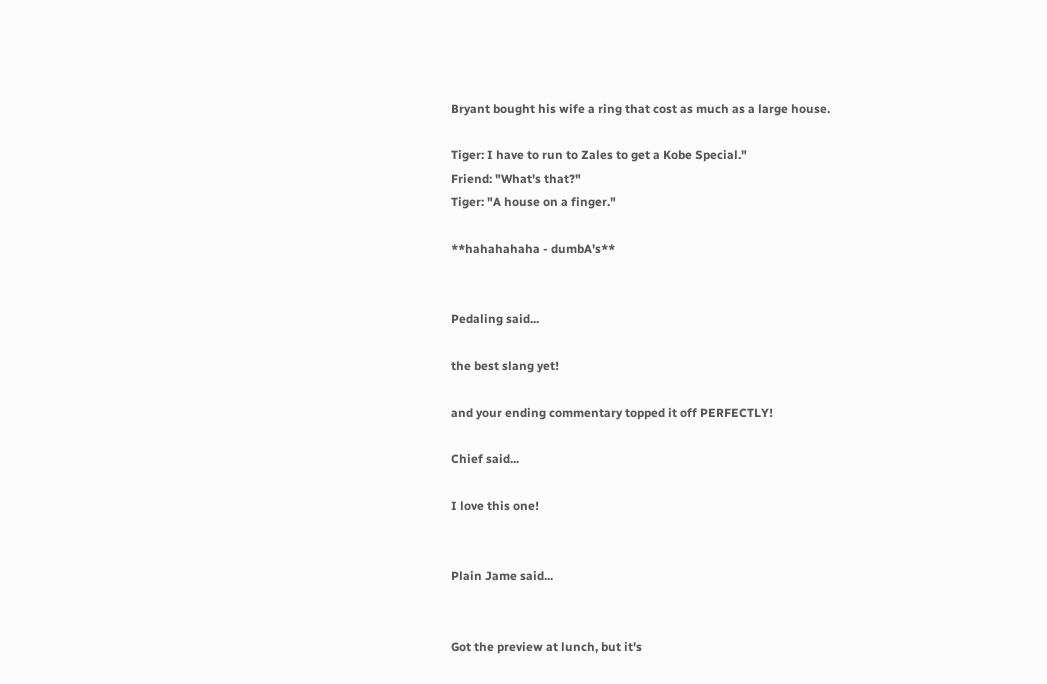Bryant bought his wife a ring that cost as much as a large house.

Tiger: I have to run to Zales to get a Kobe Special."
Friend: "What's that?"
Tiger: "A house on a finger."

**hahahahaha - dumbA's**


Pedaling said...

the best slang yet!

and your ending commentary topped it off PERFECTLY!

Chief said...

I love this one!


Plain Jame said...


Got the preview at lunch, but it's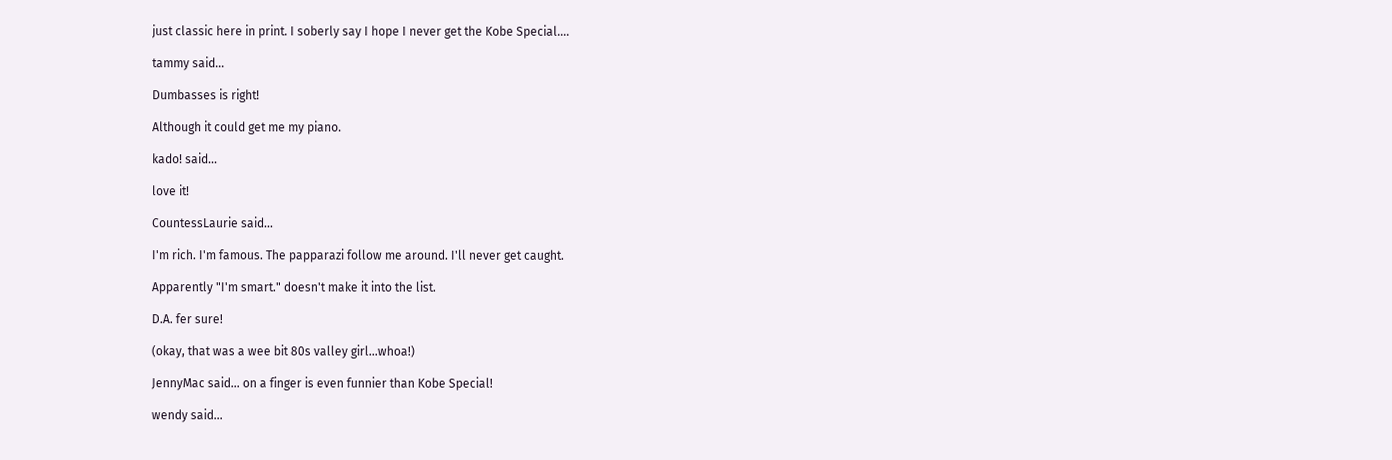just classic here in print. I soberly say I hope I never get the Kobe Special....

tammy said...

Dumbasses is right!

Although it could get me my piano.

kado! said...

love it!

CountessLaurie said...

I'm rich. I'm famous. The papparazi follow me around. I'll never get caught.

Apparently "I'm smart." doesn't make it into the list.

D.A. fer sure!

(okay, that was a wee bit 80s valley girl...whoa!)

JennyMac said... on a finger is even funnier than Kobe Special!

wendy said...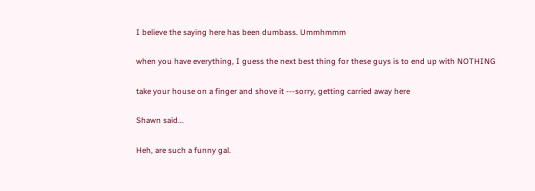I believe the saying here has been dumbass. Ummhmmm

when you have everything, I guess the next best thing for these guys is to end up with NOTHING

take your house on a finger and shove it ---sorry, getting carried away here

Shawn said...

Heh, are such a funny gal.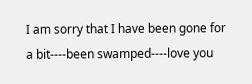I am sorry that I have been gone for a bit----been swamped----love you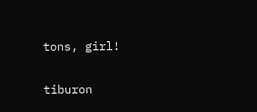tons, girl!

tiburon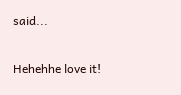said...

Hehehhe love it!